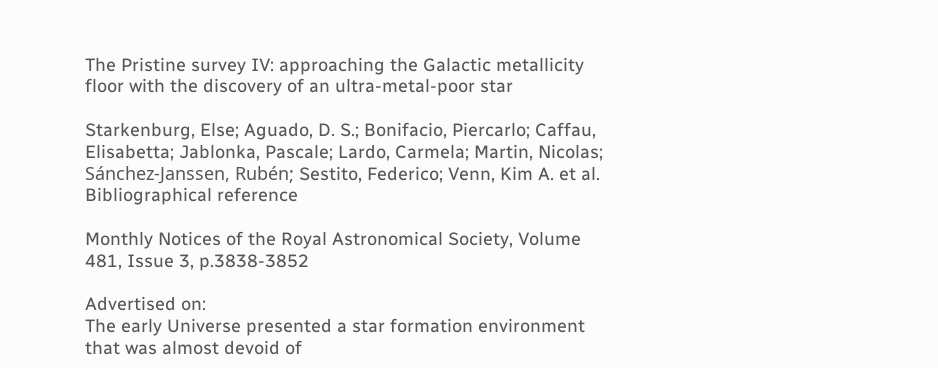The Pristine survey IV: approaching the Galactic metallicity floor with the discovery of an ultra-metal-poor star

Starkenburg, Else; Aguado, D. S.; Bonifacio, Piercarlo; Caffau, Elisabetta; Jablonka, Pascale; Lardo, Carmela; Martin, Nicolas; Sánchez-Janssen, Rubén; Sestito, Federico; Venn, Kim A. et al.
Bibliographical reference

Monthly Notices of the Royal Astronomical Society, Volume 481, Issue 3, p.3838-3852

Advertised on:
The early Universe presented a star formation environment that was almost devoid of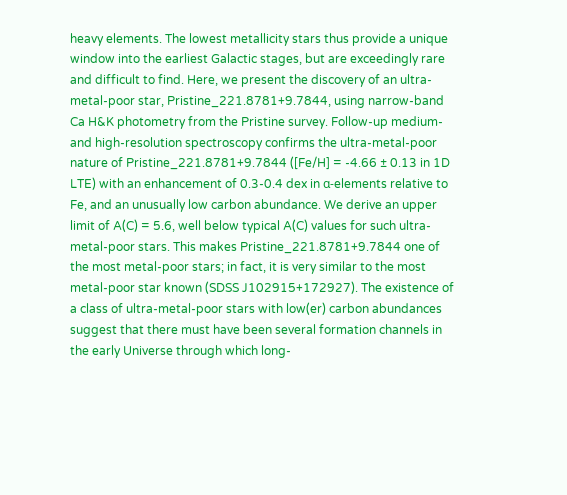heavy elements. The lowest metallicity stars thus provide a unique window into the earliest Galactic stages, but are exceedingly rare and difficult to find. Here, we present the discovery of an ultra-metal-poor star, Pristine_221.8781+9.7844, using narrow-band Ca H&K photometry from the Pristine survey. Follow-up medium- and high-resolution spectroscopy confirms the ultra-metal-poor nature of Pristine_221.8781+9.7844 ([Fe/H] = -4.66 ± 0.13 in 1D LTE) with an enhancement of 0.3-0.4 dex in α-elements relative to Fe, and an unusually low carbon abundance. We derive an upper limit of A(C) = 5.6, well below typical A(C) values for such ultra-metal-poor stars. This makes Pristine_221.8781+9.7844 one of the most metal-poor stars; in fact, it is very similar to the most metal-poor star known (SDSS J102915+172927). The existence of a class of ultra-metal-poor stars with low(er) carbon abundances suggest that there must have been several formation channels in the early Universe through which long-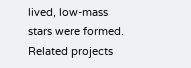lived, low-mass stars were formed.
Related projects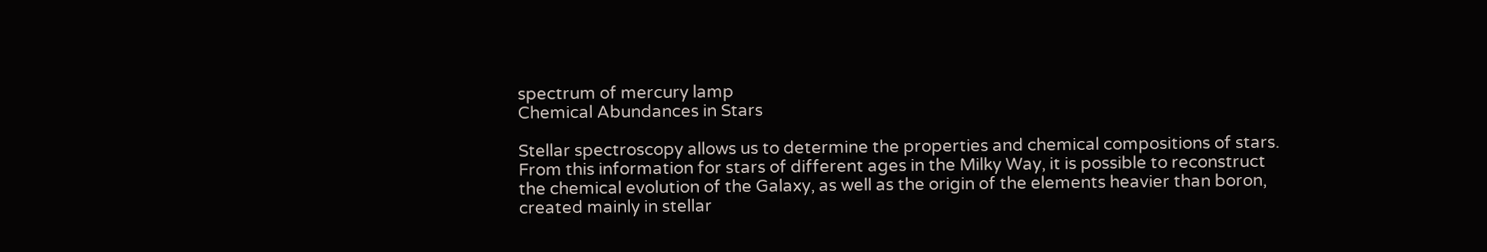spectrum of mercury lamp
Chemical Abundances in Stars

Stellar spectroscopy allows us to determine the properties and chemical compositions of stars. From this information for stars of different ages in the Milky Way, it is possible to reconstruct the chemical evolution of the Galaxy, as well as the origin of the elements heavier than boron, created mainly in stellar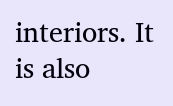interiors. It is also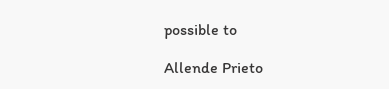possible to

Allende Prieto